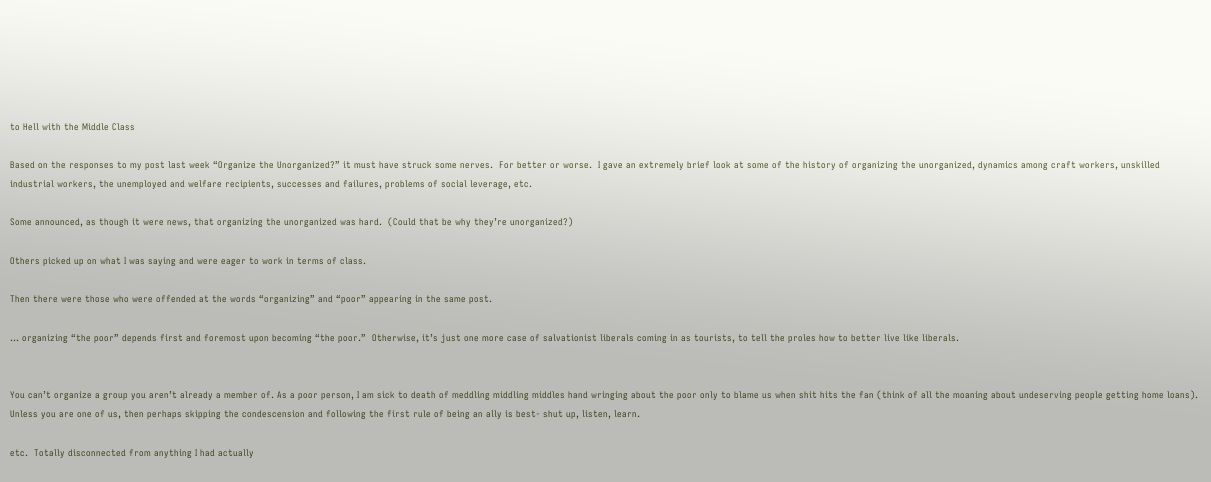to Hell with the Middle Class

Based on the responses to my post last week “Organize the Unorganized?” it must have struck some nerves.  For better or worse.  I gave an extremely brief look at some of the history of organizing the unorganized, dynamics among craft workers, unskilled industrial workers, the unemployed and welfare recipients, successes and failures, problems of social leverage, etc.

Some announced, as though it were news, that organizing the unorganized was hard.  (Could that be why they’re unorganized?)

Others picked up on what I was saying and were eager to work in terms of class.

Then there were those who were offended at the words “organizing” and “poor” appearing in the same post.

… organizing “the poor” depends first and foremost upon becoming “the poor.”  Otherwise, it’s just one more case of salvationist liberals coming in as tourists, to tell the proles how to better live like liberals.


You can’t organize a group you aren’t already a member of. As a poor person, I am sick to death of meddling middling middles hand wringing about the poor only to blame us when shit hits the fan (think of all the moaning about undeserving people getting home loans). Unless you are one of us, then perhaps skipping the condescension and following the first rule of being an ally is best- shut up, listen, learn.

etc.  Totally disconnected from anything I had actually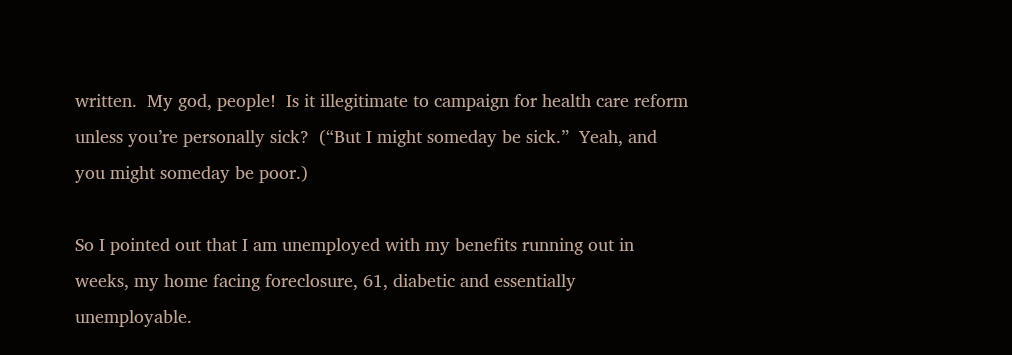written.  My god, people!  Is it illegitimate to campaign for health care reform unless you’re personally sick?  (“But I might someday be sick.”  Yeah, and you might someday be poor.)

So I pointed out that I am unemployed with my benefits running out in weeks, my home facing foreclosure, 61, diabetic and essentially unemployable.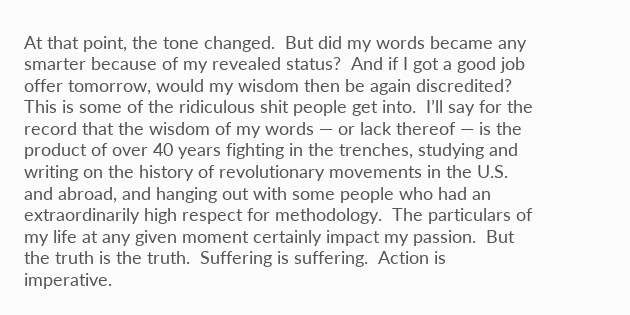At that point, the tone changed.  But did my words became any smarter because of my revealed status?  And if I got a good job offer tomorrow, would my wisdom then be again discredited?  This is some of the ridiculous shit people get into.  I’ll say for the record that the wisdom of my words — or lack thereof — is the product of over 40 years fighting in the trenches, studying and writing on the history of revolutionary movements in the U.S. and abroad, and hanging out with some people who had an extraordinarily high respect for methodology.  The particulars of my life at any given moment certainly impact my passion.  But the truth is the truth.  Suffering is suffering.  Action is imperative.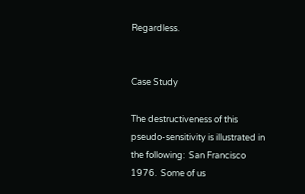Regardless.


Case Study

The destructiveness of this pseudo-sensitivity is illustrated in the following:  San Francisco 1976.  Some of us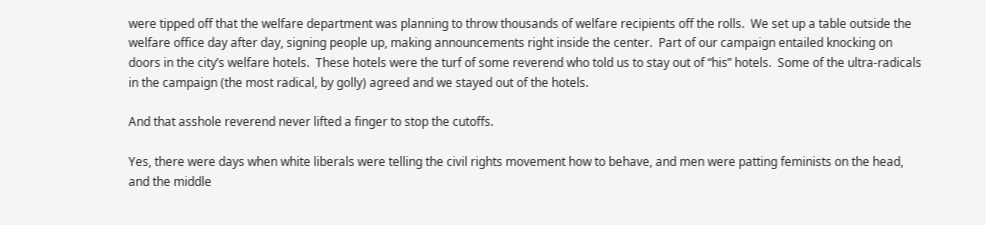were tipped off that the welfare department was planning to throw thousands of welfare recipients off the rolls.  We set up a table outside the welfare office day after day, signing people up, making announcements right inside the center.  Part of our campaign entailed knocking on doors in the city’s welfare hotels.  These hotels were the turf of some reverend who told us to stay out of “his” hotels.  Some of the ultra-radicals in the campaign (the most radical, by golly) agreed and we stayed out of the hotels.

And that asshole reverend never lifted a finger to stop the cutoffs.

Yes, there were days when white liberals were telling the civil rights movement how to behave, and men were patting feminists on the head, and the middle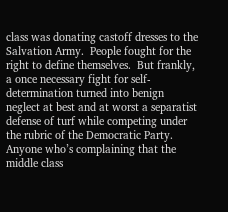class was donating castoff dresses to the Salvation Army.  People fought for the right to define themselves.  But frankly, a once necessary fight for self-determination turned into benign neglect at best and at worst a separatist defense of turf while competing under the rubric of the Democratic Party.  Anyone who’s complaining that the middle class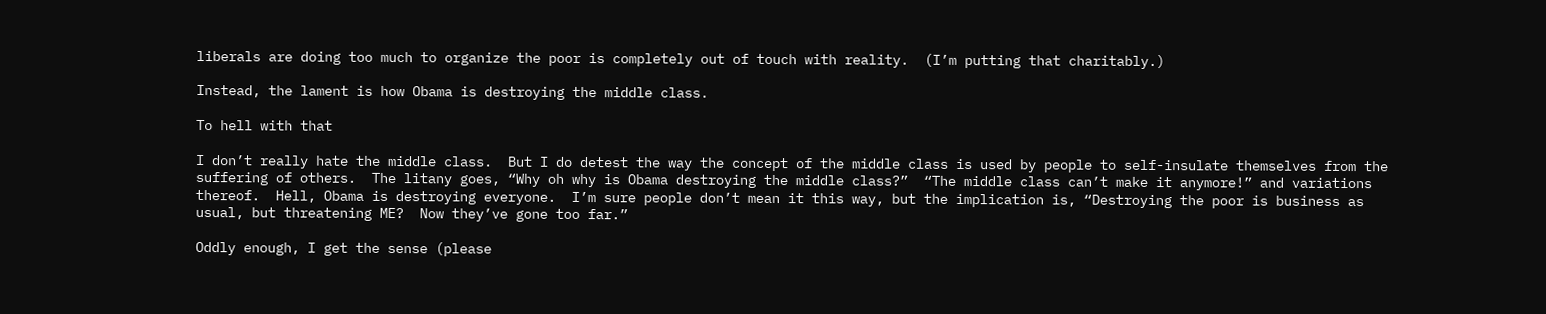liberals are doing too much to organize the poor is completely out of touch with reality.  (I’m putting that charitably.)

Instead, the lament is how Obama is destroying the middle class.

To hell with that

I don’t really hate the middle class.  But I do detest the way the concept of the middle class is used by people to self-insulate themselves from the suffering of others.  The litany goes, “Why oh why is Obama destroying the middle class?”  “The middle class can’t make it anymore!” and variations thereof.  Hell, Obama is destroying everyone.  I’m sure people don’t mean it this way, but the implication is, “Destroying the poor is business as usual, but threatening ME?  Now they’ve gone too far.”

Oddly enough, I get the sense (please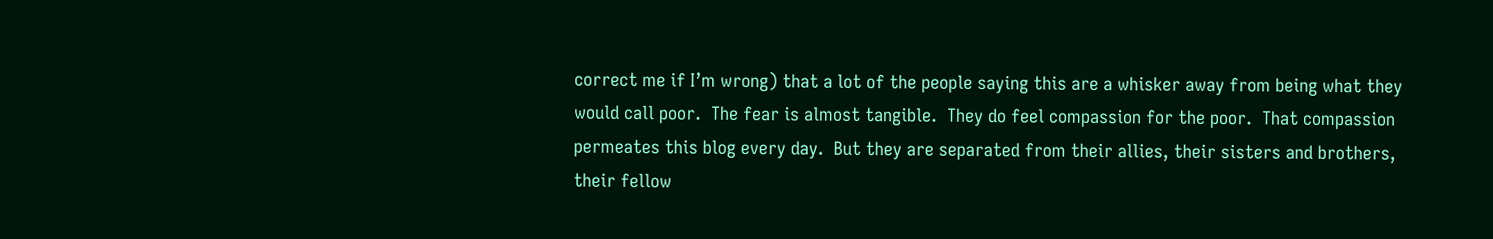correct me if I’m wrong) that a lot of the people saying this are a whisker away from being what they would call poor.  The fear is almost tangible.  They do feel compassion for the poor.  That compassion permeates this blog every day.  But they are separated from their allies, their sisters and brothers, their fellow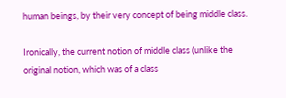human beings, by their very concept of being middle class.

Ironically, the current notion of middle class (unlike the original notion, which was of a class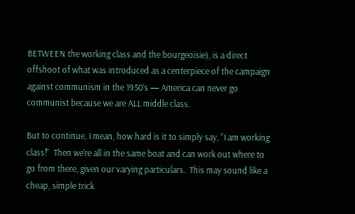BETWEEN the working class and the bourgeoisie), is a direct offshoot of what was introduced as a centerpiece of the campaign against communism in the 1950’s — America can never go communist because we are ALL middle class.

But to continue, I mean, how hard is it to simply say, “I am working class!”  Then we’re all in the same boat and can work out where to go from there, given our varying particulars.  This may sound like a cheap, simple trick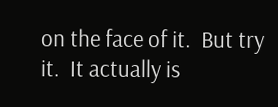on the face of it.  But try it.  It actually is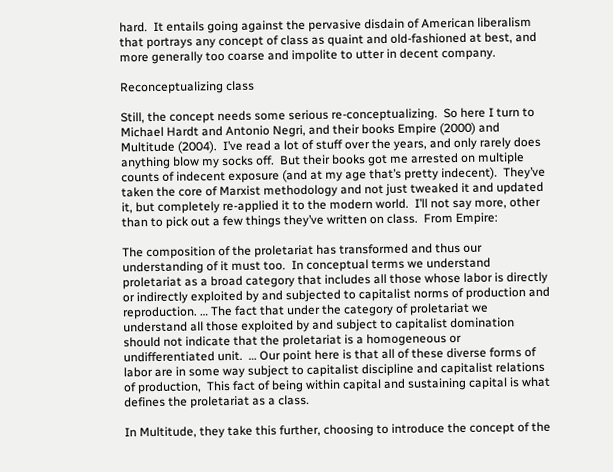hard.  It entails going against the pervasive disdain of American liberalism that portrays any concept of class as quaint and old-fashioned at best, and more generally too coarse and impolite to utter in decent company.

Reconceptualizing class

Still, the concept needs some serious re-conceptualizing.  So here I turn to Michael Hardt and Antonio Negri, and their books Empire (2000) and Multitude (2004).  I’ve read a lot of stuff over the years, and only rarely does anything blow my socks off.  But their books got me arrested on multiple counts of indecent exposure (and at my age that’s pretty indecent).  They’ve taken the core of Marxist methodology and not just tweaked it and updated it, but completely re-applied it to the modern world.  I’ll not say more, other than to pick out a few things they’ve written on class.  From Empire:

The composition of the proletariat has transformed and thus our understanding of it must too.  In conceptual terms we understand proletariat as a broad category that includes all those whose labor is directly or indirectly exploited by and subjected to capitalist norms of production and reproduction. … The fact that under the category of proletariat we understand all those exploited by and subject to capitalist domination should not indicate that the proletariat is a homogeneous or undifferentiated unit.  … Our point here is that all of these diverse forms of labor are in some way subject to capitalist discipline and capitalist relations of production,  This fact of being within capital and sustaining capital is what defines the proletariat as a class.

In Multitude, they take this further, choosing to introduce the concept of the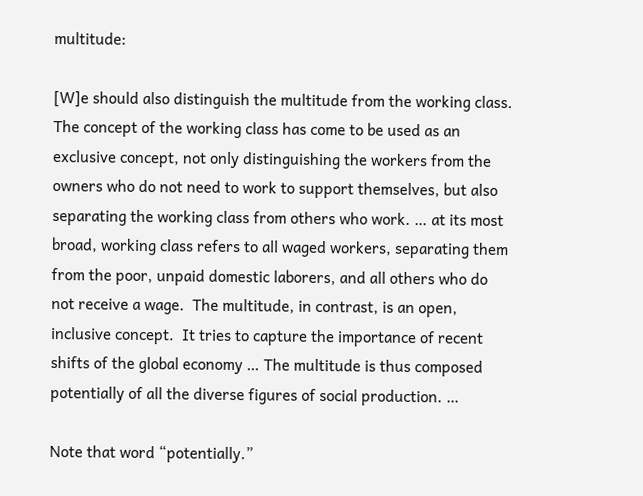multitude:

[W]e should also distinguish the multitude from the working class.  The concept of the working class has come to be used as an exclusive concept, not only distinguishing the workers from the owners who do not need to work to support themselves, but also separating the working class from others who work. … at its most broad, working class refers to all waged workers, separating them from the poor, unpaid domestic laborers, and all others who do not receive a wage.  The multitude, in contrast, is an open, inclusive concept.  It tries to capture the importance of recent shifts of the global economy … The multitude is thus composed potentially of all the diverse figures of social production. …

Note that word “potentially.”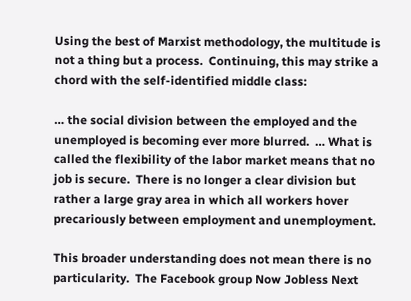Using the best of Marxist methodology, the multitude is not a thing but a process.  Continuing, this may strike a chord with the self-identified middle class:

… the social division between the employed and the unemployed is becoming ever more blurred.  … What is called the flexibility of the labor market means that no job is secure.  There is no longer a clear division but rather a large gray area in which all workers hover precariously between employment and unemployment.

This broader understanding does not mean there is no particularity.  The Facebook group Now Jobless Next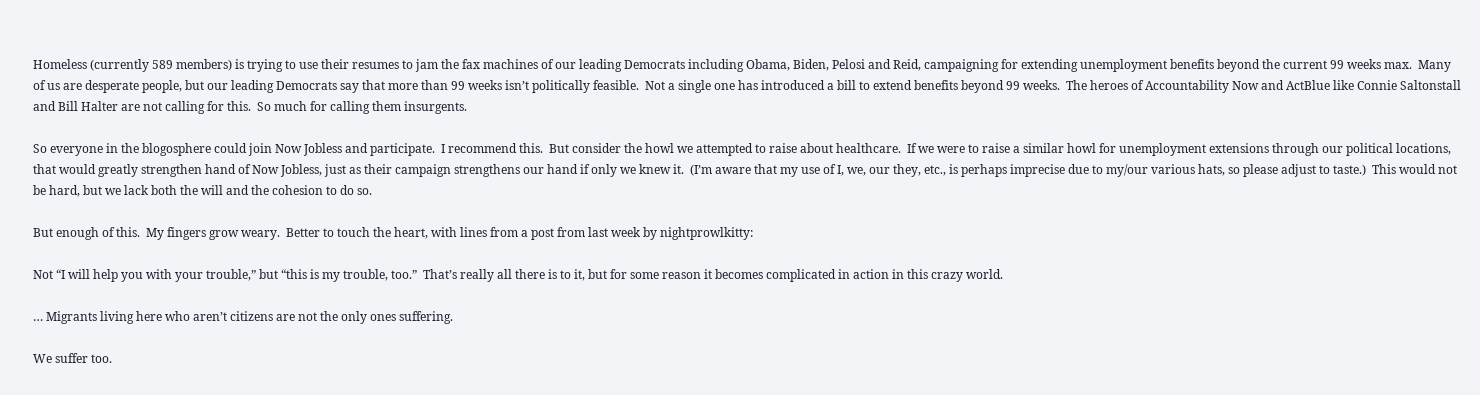Homeless (currently 589 members) is trying to use their resumes to jam the fax machines of our leading Democrats including Obama, Biden, Pelosi and Reid, campaigning for extending unemployment benefits beyond the current 99 weeks max.  Many of us are desperate people, but our leading Democrats say that more than 99 weeks isn’t politically feasible.  Not a single one has introduced a bill to extend benefits beyond 99 weeks.  The heroes of Accountability Now and ActBlue like Connie Saltonstall and Bill Halter are not calling for this.  So much for calling them insurgents.

So everyone in the blogosphere could join Now Jobless and participate.  I recommend this.  But consider the howl we attempted to raise about healthcare.  If we were to raise a similar howl for unemployment extensions through our political locations, that would greatly strengthen hand of Now Jobless, just as their campaign strengthens our hand if only we knew it.  (I’m aware that my use of I, we, our they, etc., is perhaps imprecise due to my/our various hats, so please adjust to taste.)  This would not be hard, but we lack both the will and the cohesion to do so.

But enough of this.  My fingers grow weary.  Better to touch the heart, with lines from a post from last week by nightprowlkitty:

Not “I will help you with your trouble,” but “this is my trouble, too.”  That’s really all there is to it, but for some reason it becomes complicated in action in this crazy world.

… Migrants living here who aren’t citizens are not the only ones suffering.

We suffer too.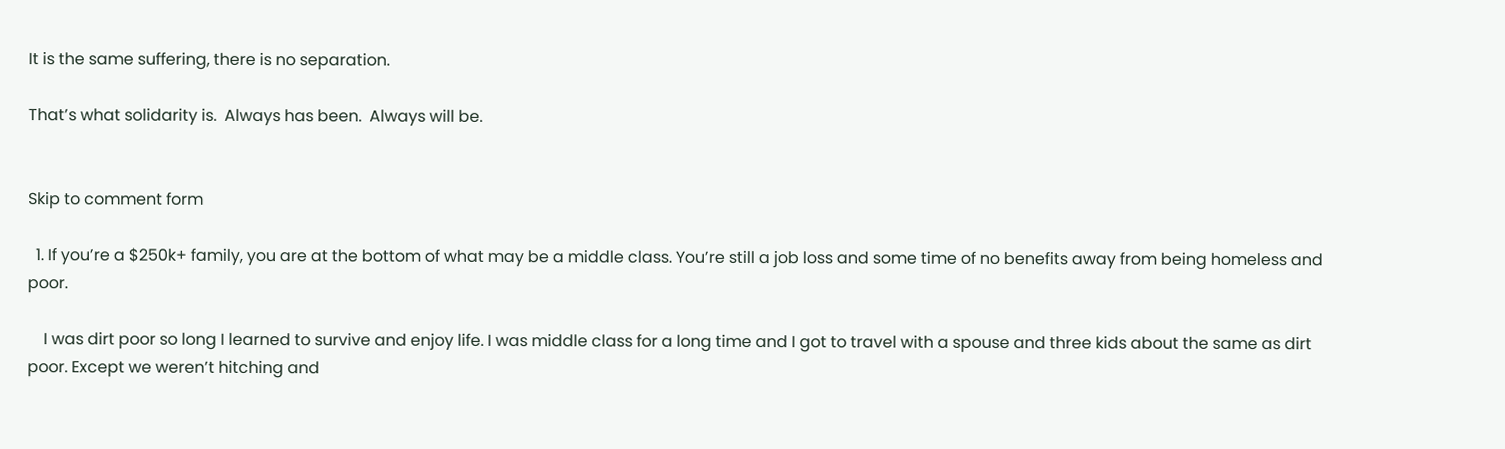It is the same suffering, there is no separation.

That’s what solidarity is.  Always has been.  Always will be.


Skip to comment form

  1. If you’re a $250k+ family, you are at the bottom of what may be a middle class. You’re still a job loss and some time of no benefits away from being homeless and poor.

    I was dirt poor so long I learned to survive and enjoy life. I was middle class for a long time and I got to travel with a spouse and three kids about the same as dirt poor. Except we weren’t hitching and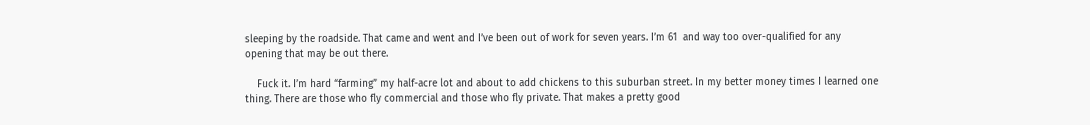sleeping by the roadside. That came and went and I’ve been out of work for seven years. I’m 61  and way too over-qualified for any opening that may be out there.

    Fuck it. I’m hard “farming” my half-acre lot and about to add chickens to this suburban street. In my better money times I learned one thing. There are those who fly commercial and those who fly private. That makes a pretty good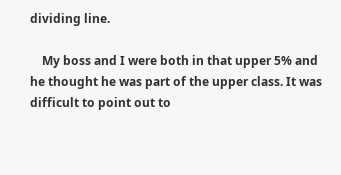dividing line.

    My boss and I were both in that upper 5% and he thought he was part of the upper class. It was difficult to point out to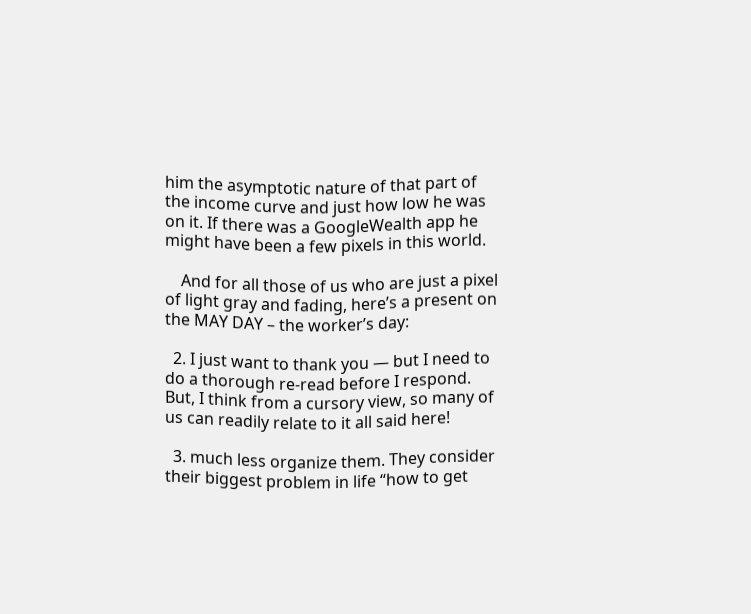him the asymptotic nature of that part of the income curve and just how low he was on it. If there was a GoogleWealth app he might have been a few pixels in this world.

    And for all those of us who are just a pixel of light gray and fading, here’s a present on the MAY DAY – the worker’s day:

  2. I just want to thank you — but I need to do a thorough re-read before I respond.  But, I think from a cursory view, so many of us can readily relate to it all said here!

  3. much less organize them. They consider their biggest problem in life “how to get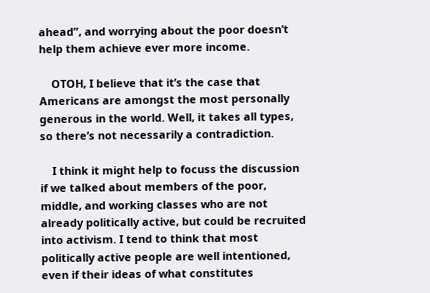ahead”, and worrying about the poor doesn’t help them achieve ever more income.

    OTOH, I believe that it’s the case that Americans are amongst the most personally generous in the world. Well, it takes all types, so there’s not necessarily a contradiction.

    I think it might help to focuss the discussion if we talked about members of the poor, middle, and working classes who are not already politically active, but could be recruited into activism. I tend to think that most politically active people are well intentioned, even if their ideas of what constitutes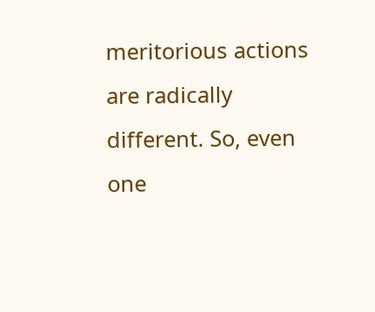meritorious actions are radically different. So, even one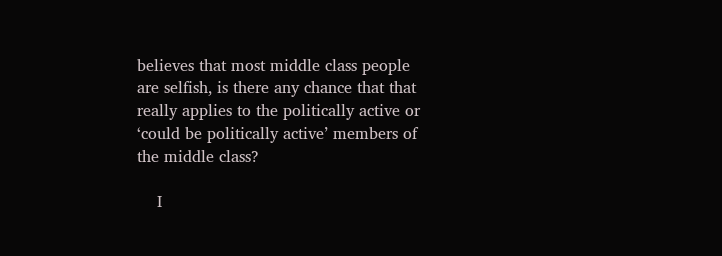believes that most middle class people are selfish, is there any chance that that really applies to the politically active or ‘could be politically active’ members of the middle class?

    I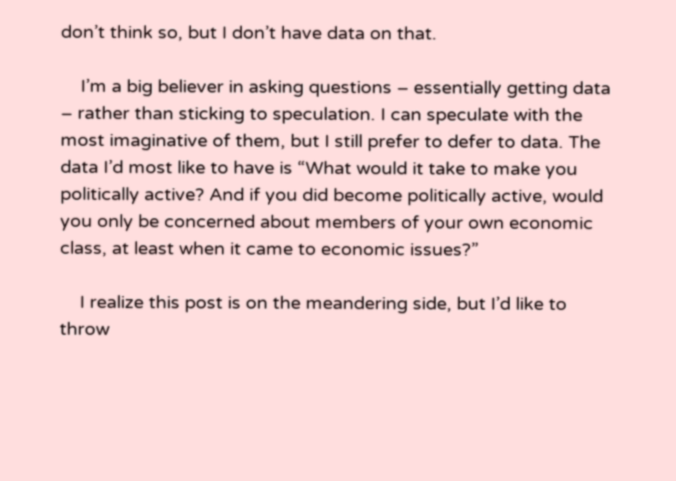don’t think so, but I don’t have data on that.

    I’m a big believer in asking questions – essentially getting data – rather than sticking to speculation. I can speculate with the most imaginative of them, but I still prefer to defer to data. The data I’d most like to have is “What would it take to make you politically active? And if you did become politically active, would you only be concerned about members of your own economic class, at least when it came to economic issues?”

    I realize this post is on the meandering side, but I’d like to throw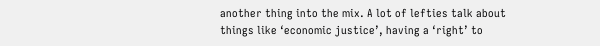another thing into the mix. A lot of lefties talk about things like ‘economic justice’, having a ‘right’ to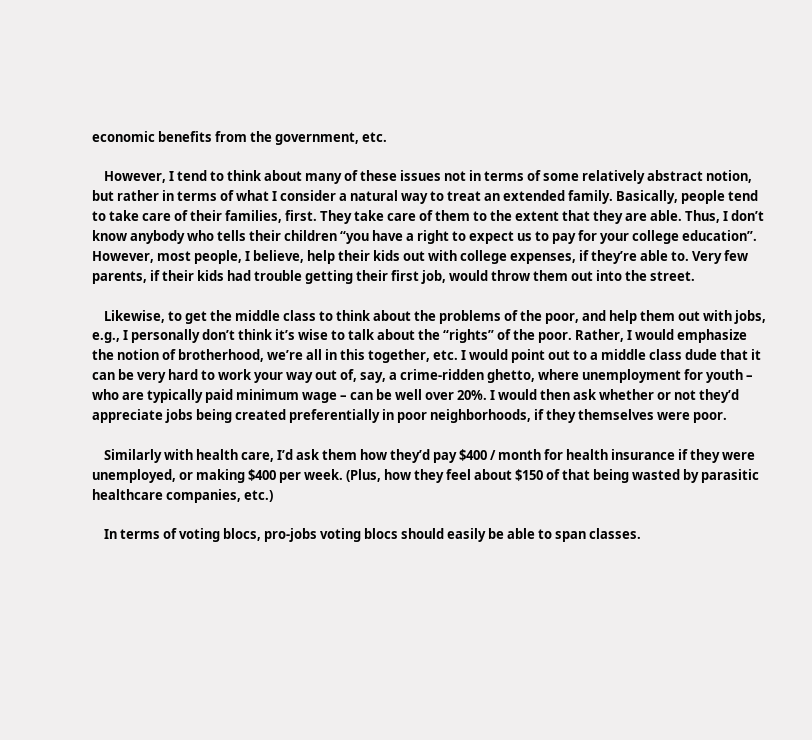economic benefits from the government, etc.

    However, I tend to think about many of these issues not in terms of some relatively abstract notion, but rather in terms of what I consider a natural way to treat an extended family. Basically, people tend to take care of their families, first. They take care of them to the extent that they are able. Thus, I don’t know anybody who tells their children “you have a right to expect us to pay for your college education”. However, most people, I believe, help their kids out with college expenses, if they’re able to. Very few parents, if their kids had trouble getting their first job, would throw them out into the street.

    Likewise, to get the middle class to think about the problems of the poor, and help them out with jobs, e.g., I personally don’t think it’s wise to talk about the “rights” of the poor. Rather, I would emphasize the notion of brotherhood, we’re all in this together, etc. I would point out to a middle class dude that it can be very hard to work your way out of, say, a crime-ridden ghetto, where unemployment for youth – who are typically paid minimum wage – can be well over 20%. I would then ask whether or not they’d appreciate jobs being created preferentially in poor neighborhoods, if they themselves were poor.

    Similarly with health care, I’d ask them how they’d pay $400 / month for health insurance if they were unemployed, or making $400 per week. (Plus, how they feel about $150 of that being wasted by parasitic healthcare companies, etc.)

    In terms of voting blocs, pro-jobs voting blocs should easily be able to span classes.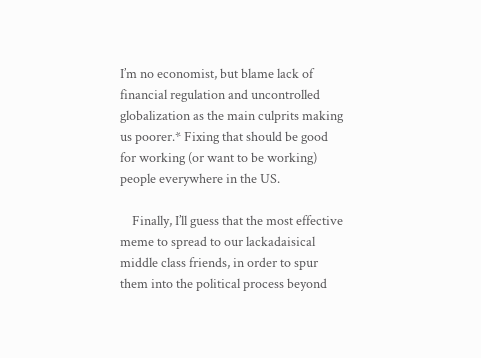I’m no economist, but blame lack of financial regulation and uncontrolled globalization as the main culprits making us poorer.* Fixing that should be good for working (or want to be working) people everywhere in the US.

    Finally, I’ll guess that the most effective meme to spread to our lackadaisical middle class friends, in order to spur them into the political process beyond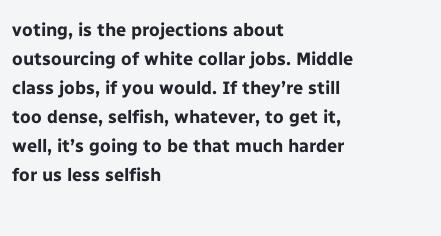voting, is the projections about outsourcing of white collar jobs. Middle class jobs, if you would. If they’re still too dense, selfish, whatever, to get it, well, it’s going to be that much harder for us less selfish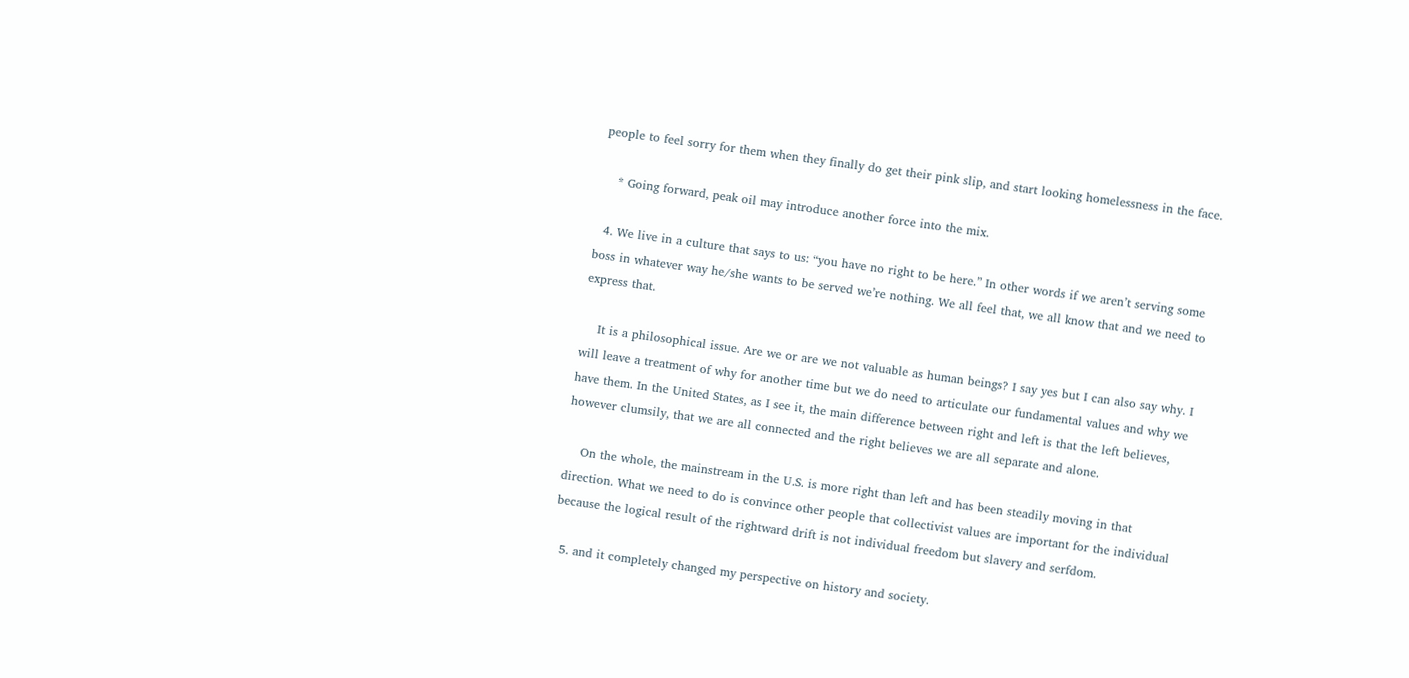people to feel sorry for them when they finally do get their pink slip, and start looking homelessness in the face.

    * Going forward, peak oil may introduce another force into the mix.

  4. We live in a culture that says to us: “you have no right to be here.” In other words if we aren’t serving some boss in whatever way he/she wants to be served we’re nothing. We all feel that, we all know that and we need to express that.

    It is a philosophical issue. Are we or are we not valuable as human beings? I say yes but I can also say why. I will leave a treatment of why for another time but we do need to articulate our fundamental values and why we have them. In the United States, as I see it, the main difference between right and left is that the left believes, however clumsily, that we are all connected and the right believes we are all separate and alone.

    On the whole, the mainstream in the U.S. is more right than left and has been steadily moving in that direction. What we need to do is convince other people that collectivist values are important for the individual because the logical result of the rightward drift is not individual freedom but slavery and serfdom.

  5. and it completely changed my perspective on history and society.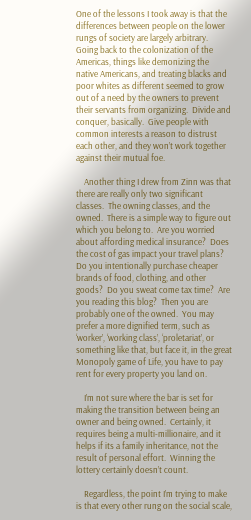One of the lessons I took away is that the differences between people on the lower rungs of society are largely arbitrary.  Going back to the colonization of the Americas, things like demonizing the native Americans, and treating blacks and poor whites as different seemed to grow out of a need by the owners to prevent their servants from organizing.  Divide and conquer, basically.  Give people with common interests a reason to distrust each other, and they won’t work together against their mutual foe.

    Another thing I drew from Zinn was that there are really only two significant classes.  The owning classes, and the owned.  There is a simple way to figure out which you belong to.  Are you worried about affording medical insurance?  Does the cost of gas impact your travel plans?  Do you intentionally purchase cheaper brands of food, clothing, and other goods?  Do you sweat come tax time?  Are you reading this blog?  Then you are probably one of the owned.  You may prefer a more dignified term, such as ‘worker’, ‘working class’, ‘proletariat’, or something like that, but face it, in the great Monopoly game of Life, you have to pay rent for every property you land on.

    I’m not sure where the bar is set for making the transition between being an owner and being owned.  Certainly, it requires being a multi-millionaire, and it helps if its a family inheritance, not the result of personal effort.  Winning the lottery certainly doesn’t count.

    Regardless, the point I’m trying to make is that every other rung on the social scale,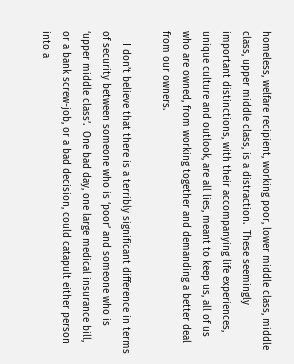homeless, welfare recipient, working poor, lower middle class, middle class, upper middle class, is a distraction.  These seemingly important distinctions, with their accompanying life experiences, unique culture and outlook, are all lies, meant to keep us, all of us who are owned, from working together and demanding a better deal from our owners.

    I don’t believe that there is a terribly significant difference in terms of security between someone who is ‘poor’ and someone who is ‘upper middle class’.  One bad day, one large medical insurance bill, or a bank screw-job, or a bad decision, could catapult either person into a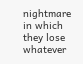nightmare in which they lose whatever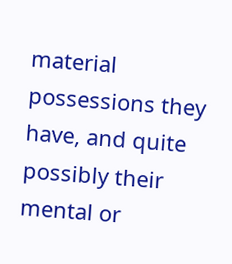material possessions they have, and quite possibly their mental or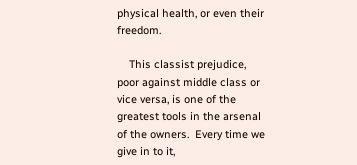physical health, or even their freedom.

    This classist prejudice, poor against middle class or vice versa, is one of the greatest tools in the arsenal of the owners.  Every time we give in to it,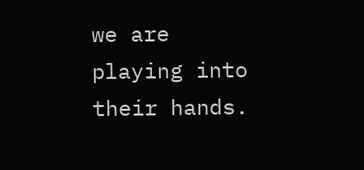we are playing into their hands.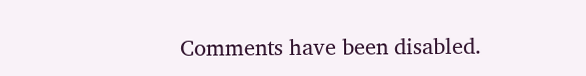Comments have been disabled.